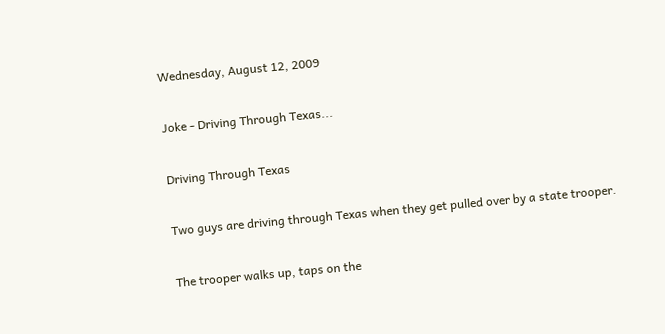Wednesday, August 12, 2009

Joke - Driving Through Texas...

Driving Through Texas

Two guys are driving through Texas when they get pulled over by a state trooper.

The trooper walks up, taps on the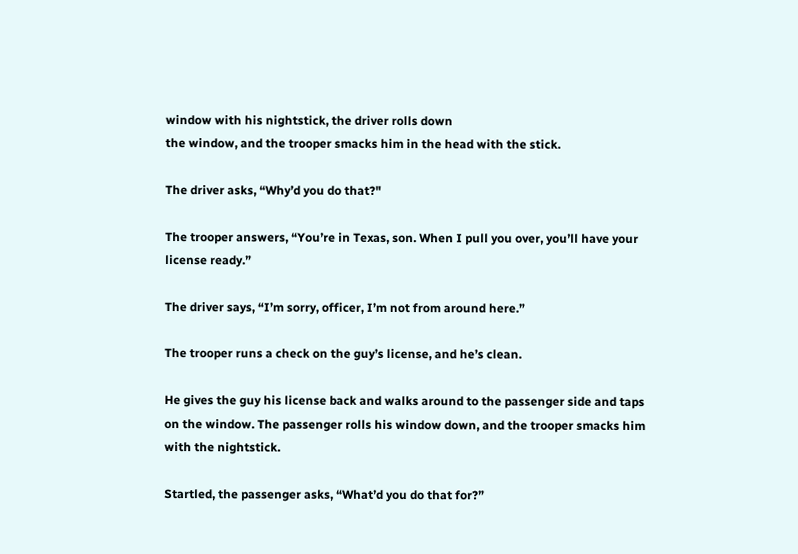window with his nightstick, the driver rolls down
the window, and the trooper smacks him in the head with the stick.

The driver asks, “Why’d you do that?"

The trooper answers, “You’re in Texas, son. When I pull you over, you’ll have your
license ready.”

The driver says, “I’m sorry, officer, I’m not from around here.”

The trooper runs a check on the guy’s license, and he’s clean.

He gives the guy his license back and walks around to the passenger side and taps
on the window. The passenger rolls his window down, and the trooper smacks him
with the nightstick.

Startled, the passenger asks, “What’d you do that for?”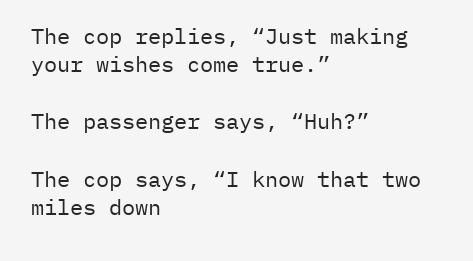The cop replies, “Just making your wishes come true.”

The passenger says, “Huh?”

The cop says, “I know that two miles down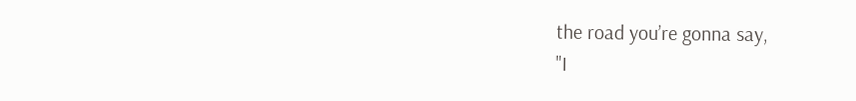the road you’re gonna say,
"I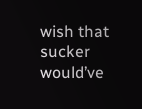wish that sucker would’ve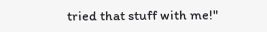tried that stuff with me!"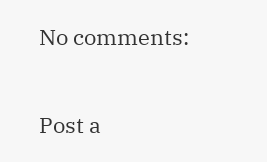No comments:

Post a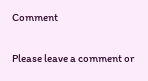Comment

Please leave a comment or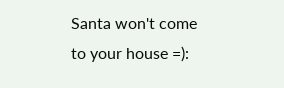Santa won't come to your house =):